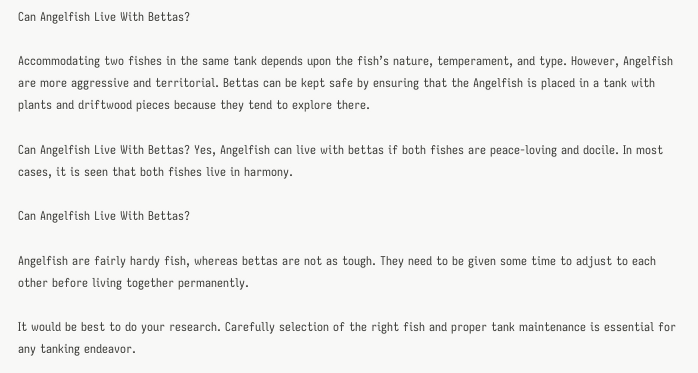Can Angelfish Live With Bettas?

Accommodating two fishes in the same tank depends upon the fish’s nature, temperament, and type. However, Angelfish are more aggressive and territorial. Bettas can be kept safe by ensuring that the Angelfish is placed in a tank with plants and driftwood pieces because they tend to explore there.

Can Angelfish Live With Bettas? Yes, Angelfish can live with bettas if both fishes are peace-loving and docile. In most cases, it is seen that both fishes live in harmony.

Can Angelfish Live With Bettas?

Angelfish are fairly hardy fish, whereas bettas are not as tough. They need to be given some time to adjust to each other before living together permanently.

It would be best to do your research. Carefully selection of the right fish and proper tank maintenance is essential for any tanking endeavor.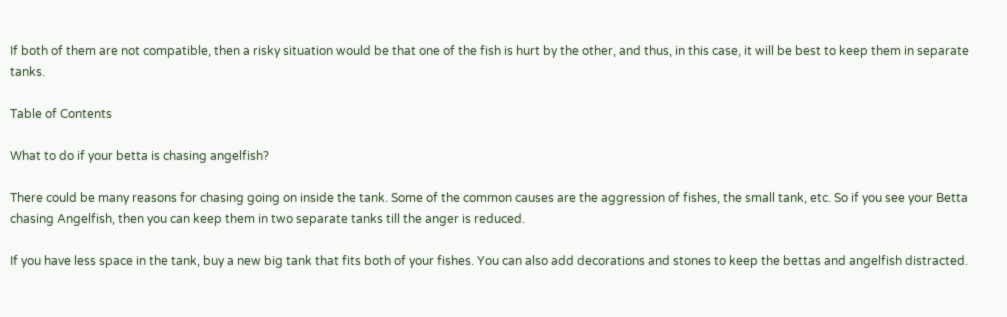If both of them are not compatible, then a risky situation would be that one of the fish is hurt by the other, and thus, in this case, it will be best to keep them in separate tanks.

Table of Contents

What to do if your betta is chasing angelfish?

There could be many reasons for chasing going on inside the tank. Some of the common causes are the aggression of fishes, the small tank, etc. So if you see your Betta chasing Angelfish, then you can keep them in two separate tanks till the anger is reduced.

If you have less space in the tank, buy a new big tank that fits both of your fishes. You can also add decorations and stones to keep the bettas and angelfish distracted.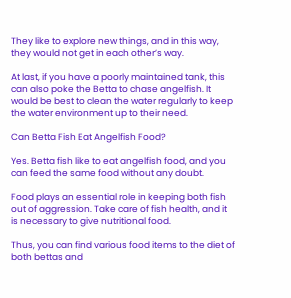They like to explore new things, and in this way, they would not get in each other’s way.

At last, if you have a poorly maintained tank, this can also poke the Betta to chase angelfish. It would be best to clean the water regularly to keep the water environment up to their need.

Can Betta Fish Eat Angelfish Food?

Yes. Betta fish like to eat angelfish food, and you can feed the same food without any doubt.

Food plays an essential role in keeping both fish out of aggression. Take care of fish health, and it is necessary to give nutritional food.

Thus, you can find various food items to the diet of both bettas and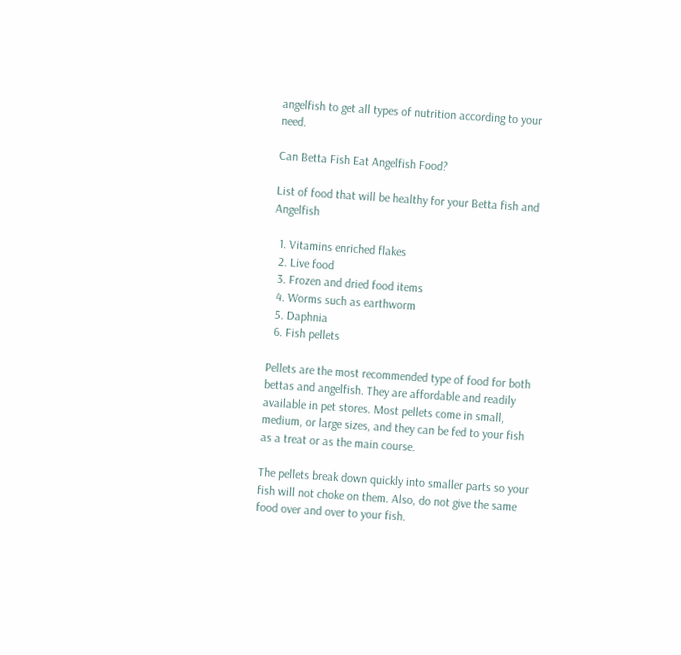angelfish to get all types of nutrition according to your need.

Can Betta Fish Eat Angelfish Food?

List of food that will be healthy for your Betta fish and Angelfish

  1. Vitamins enriched flakes
  2. Live food
  3. Frozen and dried food items
  4. Worms such as earthworm
  5. Daphnia
  6. Fish pellets

Pellets are the most recommended type of food for both bettas and angelfish. They are affordable and readily available in pet stores. Most pellets come in small, medium, or large sizes, and they can be fed to your fish as a treat or as the main course.

The pellets break down quickly into smaller parts so your fish will not choke on them. Also, do not give the same food over and over to your fish.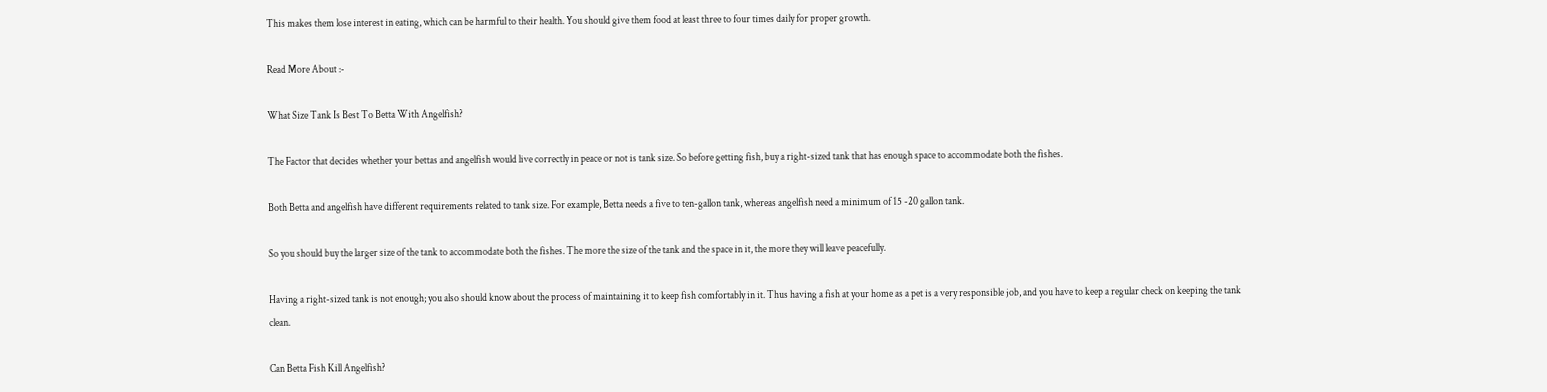This makes them lose interest in eating, which can be harmful to their health. You should give them food at least three to four times daily for proper growth.

Read More About :-

What Size Tank Is Best To Betta With Angelfish?

The Factor that decides whether your bettas and angelfish would live correctly in peace or not is tank size. So before getting fish, buy a right-sized tank that has enough space to accommodate both the fishes.

Both Betta and angelfish have different requirements related to tank size. For example, Betta needs a five to ten-gallon tank, whereas angelfish need a minimum of 15 -20 gallon tank.

So you should buy the larger size of the tank to accommodate both the fishes. The more the size of the tank and the space in it, the more they will leave peacefully.

Having a right-sized tank is not enough; you also should know about the process of maintaining it to keep fish comfortably in it. Thus having a fish at your home as a pet is a very responsible job, and you have to keep a regular check on keeping the tank clean.

Can Betta Fish Kill Angelfish?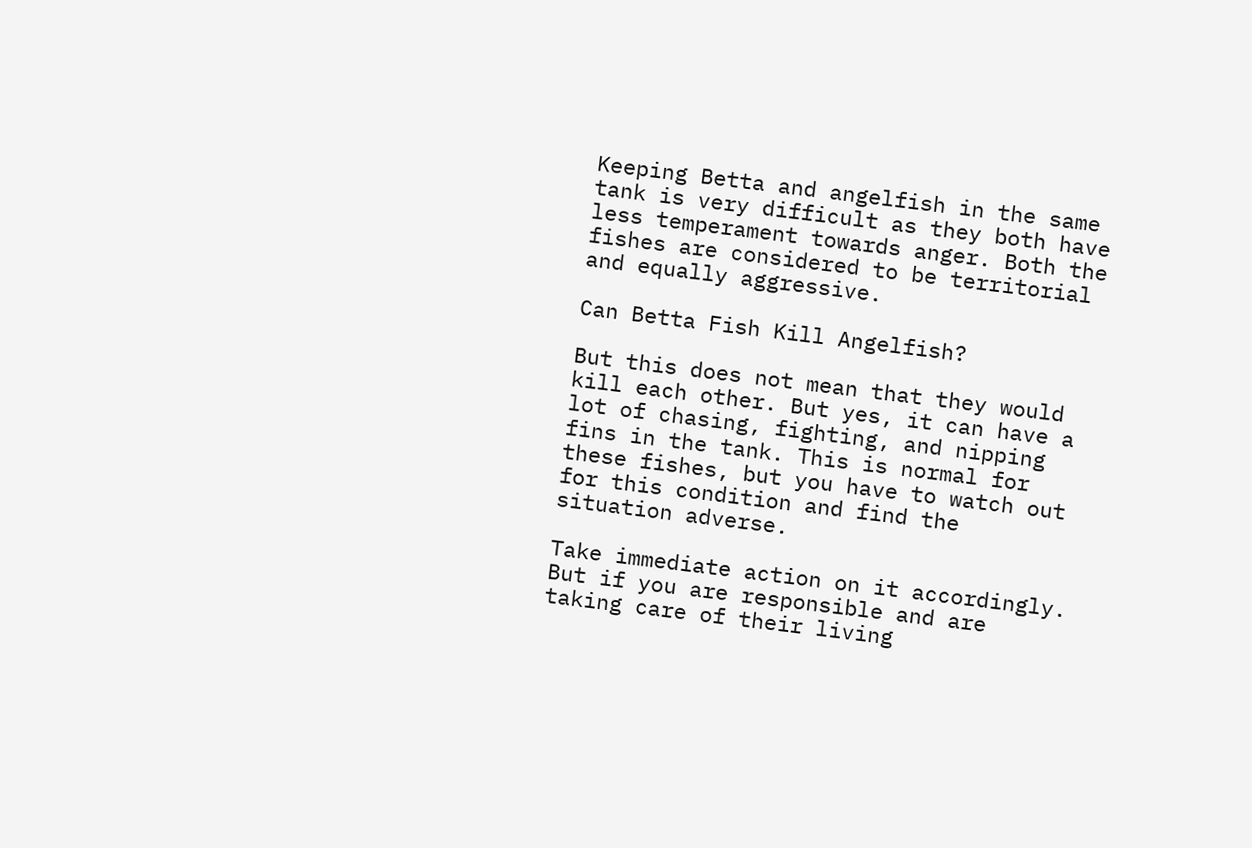Keeping Betta and angelfish in the same tank is very difficult as they both have less temperament towards anger. Both the fishes are considered to be territorial and equally aggressive.

Can Betta Fish Kill Angelfish?

But this does not mean that they would kill each other. But yes, it can have a lot of chasing, fighting, and nipping fins in the tank. This is normal for these fishes, but you have to watch out for this condition and find the situation adverse.

Take immediate action on it accordingly. But if you are responsible and are taking care of their living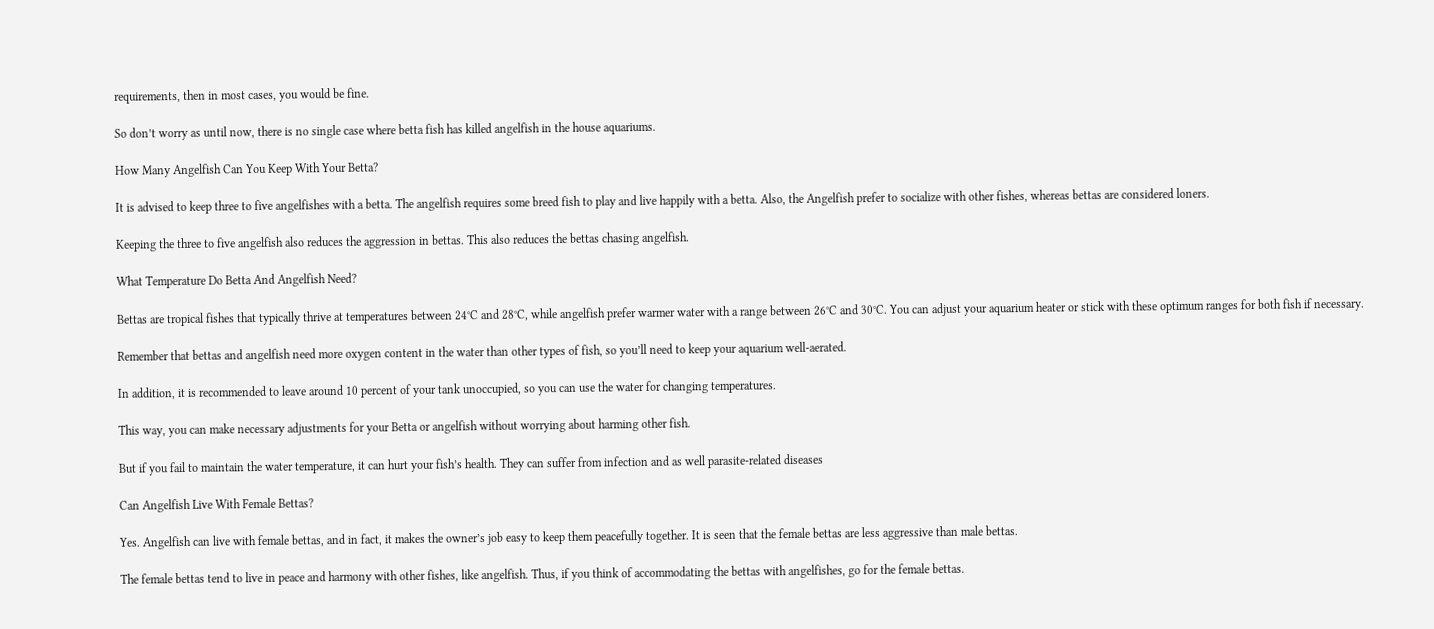requirements, then in most cases, you would be fine.

So don’t worry as until now, there is no single case where betta fish has killed angelfish in the house aquariums.

How Many Angelfish Can You Keep With Your Betta?

It is advised to keep three to five angelfishes with a betta. The angelfish requires some breed fish to play and live happily with a betta. Also, the Angelfish prefer to socialize with other fishes, whereas bettas are considered loners.

Keeping the three to five angelfish also reduces the aggression in bettas. This also reduces the bettas chasing angelfish.

What Temperature Do Betta And Angelfish Need?

Bettas are tropical fishes that typically thrive at temperatures between 24°C and 28°C, while angelfish prefer warmer water with a range between 26°C and 30°C. You can adjust your aquarium heater or stick with these optimum ranges for both fish if necessary.

Remember that bettas and angelfish need more oxygen content in the water than other types of fish, so you’ll need to keep your aquarium well-aerated.

In addition, it is recommended to leave around 10 percent of your tank unoccupied, so you can use the water for changing temperatures.

This way, you can make necessary adjustments for your Betta or angelfish without worrying about harming other fish.

But if you fail to maintain the water temperature, it can hurt your fish’s health. They can suffer from infection and as well parasite-related diseases

Can Angelfish Live With Female Bettas?

Yes. Angelfish can live with female bettas, and in fact, it makes the owner’s job easy to keep them peacefully together. It is seen that the female bettas are less aggressive than male bettas.

The female bettas tend to live in peace and harmony with other fishes, like angelfish. Thus, if you think of accommodating the bettas with angelfishes, go for the female bettas.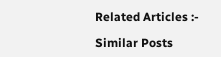Related Articles :-

Similar Posts